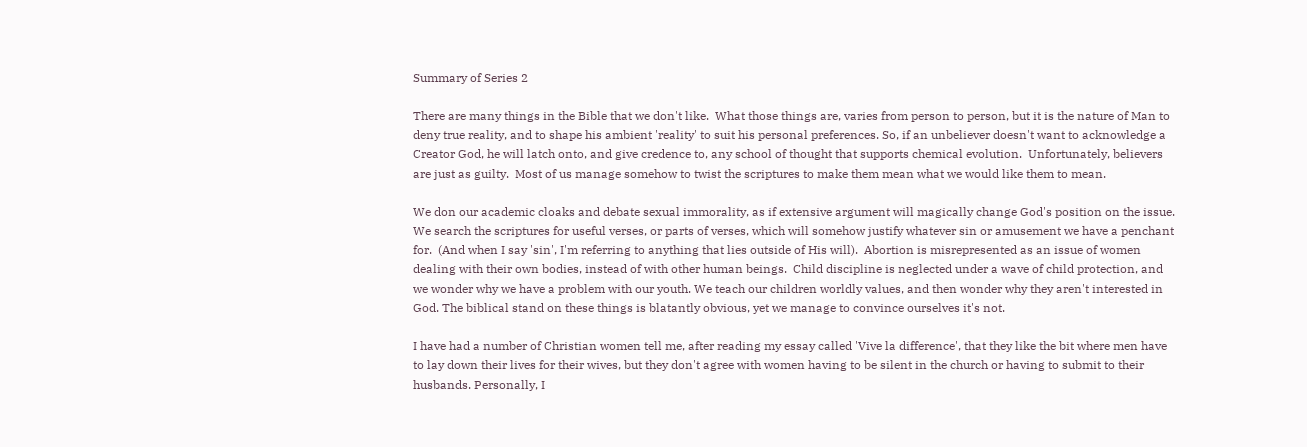Summary of Series 2

There are many things in the Bible that we don't like.  What those things are, varies from person to person, but it is the nature of Man to deny true reality, and to shape his ambient 'reality' to suit his personal preferences. So, if an unbeliever doesn't want to acknowledge a Creator God, he will latch onto, and give credence to, any school of thought that supports chemical evolution.  Unfortunately, believers are just as guilty.  Most of us manage somehow to twist the scriptures to make them mean what we would like them to mean.

We don our academic cloaks and debate sexual immorality, as if extensive argument will magically change God's position on the issue.  We search the scriptures for useful verses, or parts of verses, which will somehow justify whatever sin or amusement we have a penchant for.  (And when I say 'sin', I'm referring to anything that lies outside of His will).  Abortion is misrepresented as an issue of women dealing with their own bodies, instead of with other human beings.  Child discipline is neglected under a wave of child protection, and we wonder why we have a problem with our youth. We teach our children worldly values, and then wonder why they aren't interested in God. The biblical stand on these things is blatantly obvious, yet we manage to convince ourselves it's not.

I have had a number of Christian women tell me, after reading my essay called 'Vive la difference', that they like the bit where men have to lay down their lives for their wives, but they don't agree with women having to be silent in the church or having to submit to their husbands. Personally, I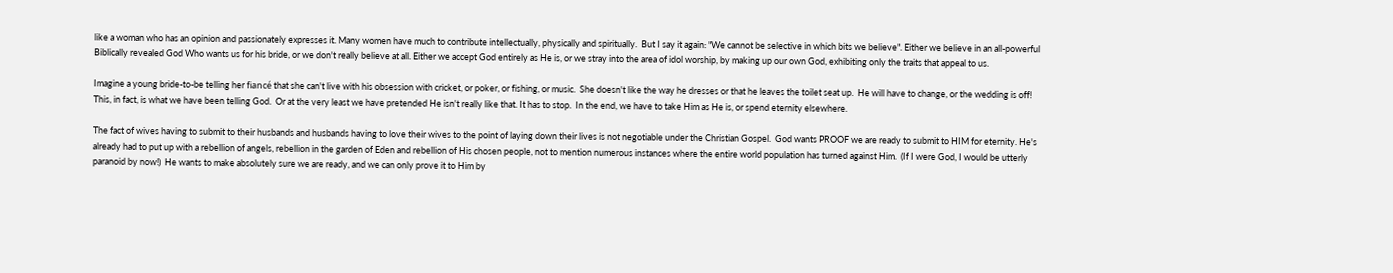like a woman who has an opinion and passionately expresses it. Many women have much to contribute intellectually, physically and spiritually.  But I say it again: "We cannot be selective in which bits we believe". Either we believe in an all-powerful Biblically revealed God Who wants us for his bride, or we don't really believe at all. Either we accept God entirely as He is, or we stray into the area of idol worship, by making up our own God, exhibiting only the traits that appeal to us.

Imagine a young bride-to-be telling her fiancé that she can't live with his obsession with cricket, or poker, or fishing, or music.  She doesn't like the way he dresses or that he leaves the toilet seat up.  He will have to change, or the wedding is off!  This, in fact, is what we have been telling God.  Or at the very least we have pretended He isn't really like that. It has to stop.  In the end, we have to take Him as He is, or spend eternity elsewhere.

The fact of wives having to submit to their husbands and husbands having to love their wives to the point of laying down their lives is not negotiable under the Christian Gospel.  God wants PROOF we are ready to submit to HIM for eternity. He's already had to put up with a rebellion of angels, rebellion in the garden of Eden and rebellion of His chosen people, not to mention numerous instances where the entire world population has turned against Him.  (If I were God, I would be utterly paranoid by now!)  He wants to make absolutely sure we are ready, and we can only prove it to Him by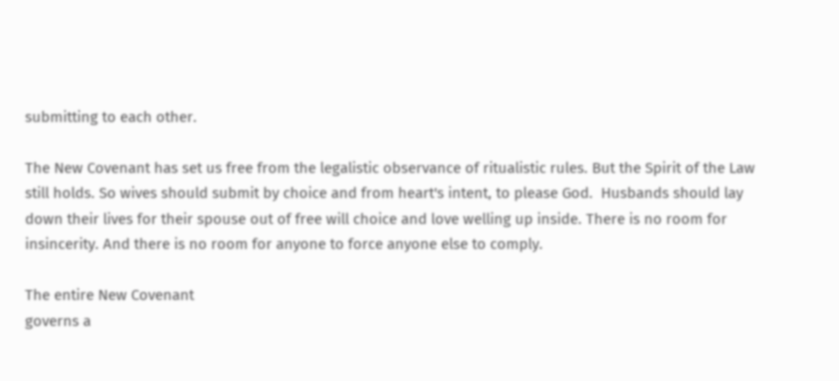submitting to each other.

The New Covenant has set us free from the legalistic observance of ritualistic rules. But the Spirit of the Law still holds. So wives should submit by choice and from heart's intent, to please God.  Husbands should lay down their lives for their spouse out of free will choice and love welling up inside. There is no room for insincerity. And there is no room for anyone to force anyone else to comply.

The entire New Covenant
governs a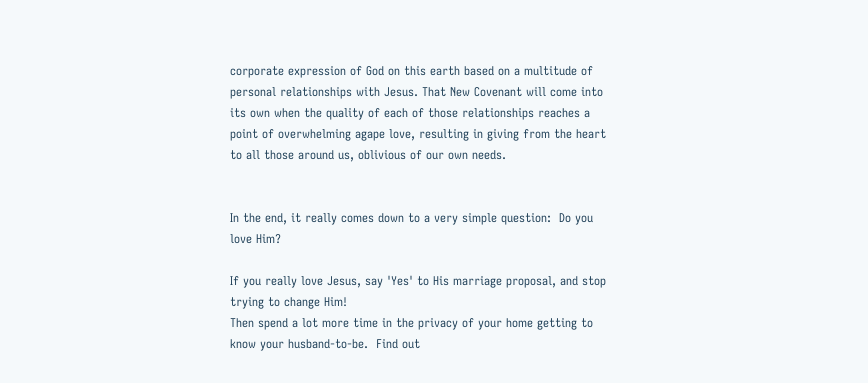corporate expression of God on this earth based on a multitude of personal relationships with Jesus. That New Covenant will come into its own when the quality of each of those relationships reaches a point of overwhelming agape love, resulting in giving from the heart to all those around us, oblivious of our own needs.


In the end, it really comes down to a very simple question:  Do you love Him?

If you really love Jesus, say 'Yes' to His marriage proposal, and stop trying to change Him!
Then spend a lot more time in the privacy of your home getting to know your husband-to-be.  Find out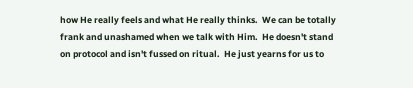how He really feels and what He really thinks.  We can be totally frank and unashamed when we talk with Him.  He doesn't stand on protocol and isn't fussed on ritual.  He just yearns for us to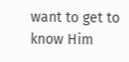want to get to know Him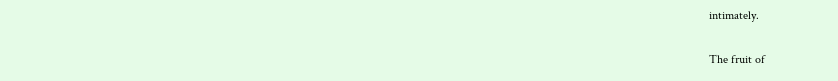intimately.

The fruit of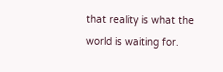that reality is what the world is waiting for.